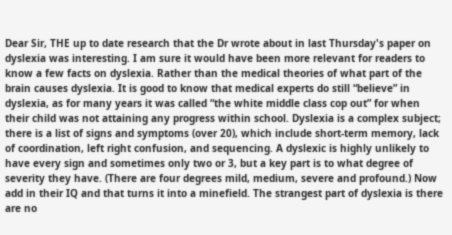Dear Sir, THE up to date research that the Dr wrote about in last Thursday's paper on dyslexia was interesting. I am sure it would have been more relevant for readers to know a few facts on dyslexia. Rather than the medical theories of what part of the brain causes dyslexia. It is good to know that medical experts do still “believe” in dyslexia, as for many years it was called “the white middle class cop out” for when their child was not attaining any progress within school. Dyslexia is a complex subject; there is a list of signs and symptoms (over 20), which include short-term memory, lack of coordination, left right confusion, and sequencing. A dyslexic is highly unlikely to have every sign and sometimes only two or 3, but a key part is to what degree of severity they have. (There are four degrees mild, medium, severe and profound.) Now add in their IQ and that turns it into a minefield. The strangest part of dyslexia is there are no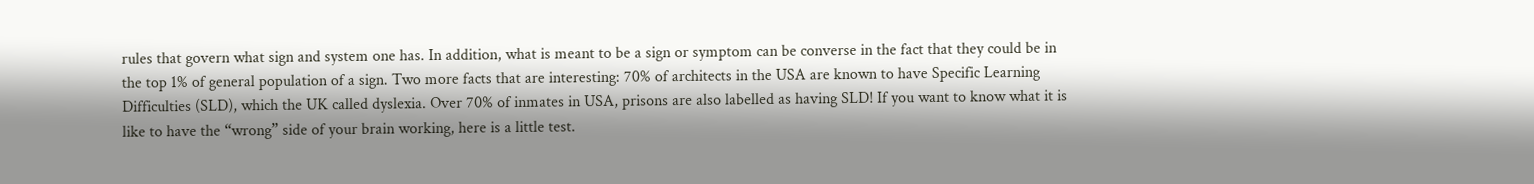rules that govern what sign and system one has. In addition, what is meant to be a sign or symptom can be converse in the fact that they could be in the top 1% of general population of a sign. Two more facts that are interesting: 70% of architects in the USA are known to have Specific Learning Difficulties (SLD), which the UK called dyslexia. Over 70% of inmates in USA, prisons are also labelled as having SLD! If you want to know what it is like to have the “wrong” side of your brain working, here is a little test.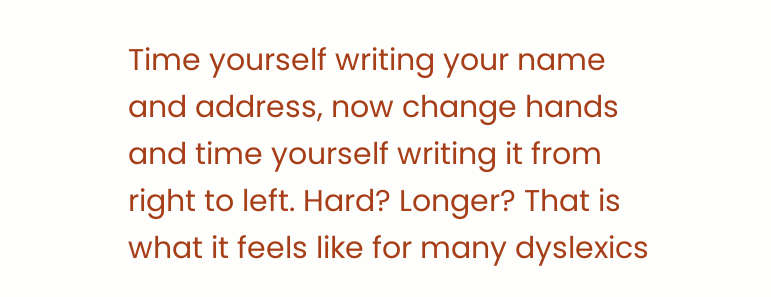Time yourself writing your name and address, now change hands and time yourself writing it from right to left. Hard? Longer? That is what it feels like for many dyslexics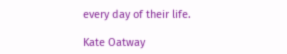every day of their life.

Kate Oatway